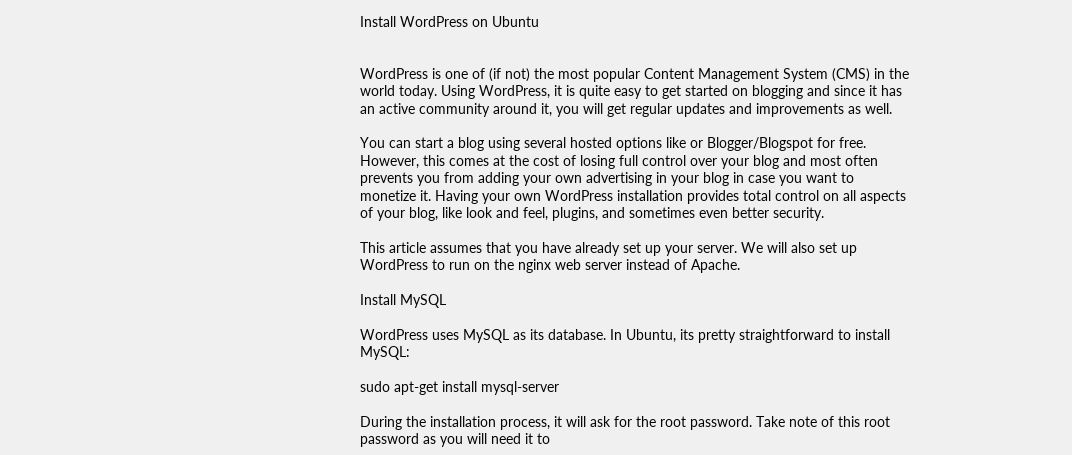Install WordPress on Ubuntu


WordPress is one of (if not) the most popular Content Management System (CMS) in the world today. Using WordPress, it is quite easy to get started on blogging and since it has an active community around it, you will get regular updates and improvements as well.

You can start a blog using several hosted options like or Blogger/Blogspot for free. However, this comes at the cost of losing full control over your blog and most often prevents you from adding your own advertising in your blog in case you want to monetize it. Having your own WordPress installation provides total control on all aspects of your blog, like look and feel, plugins, and sometimes even better security.

This article assumes that you have already set up your server. We will also set up WordPress to run on the nginx web server instead of Apache.

Install MySQL

WordPress uses MySQL as its database. In Ubuntu, its pretty straightforward to install MySQL:

sudo apt-get install mysql-server

During the installation process, it will ask for the root password. Take note of this root password as you will need it to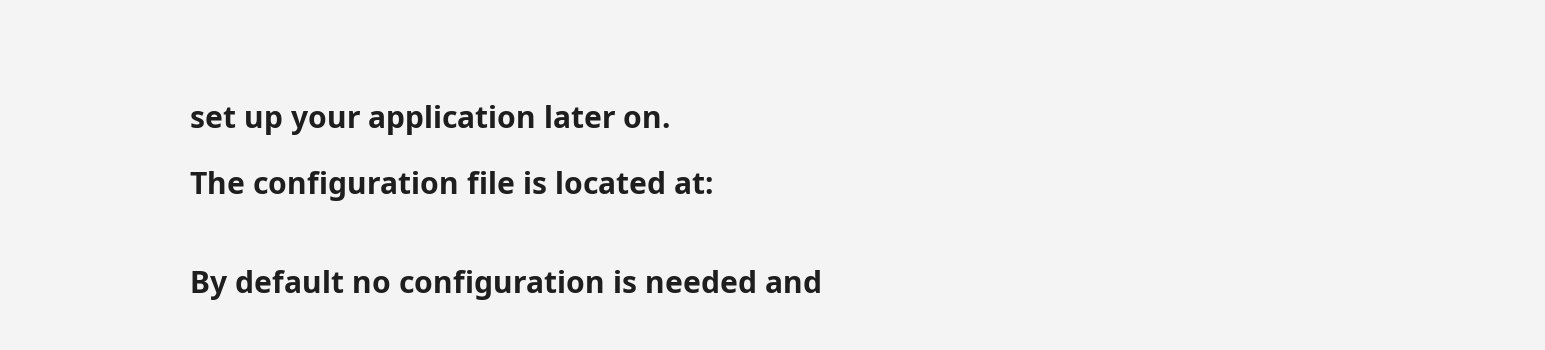set up your application later on.

The configuration file is located at:


By default no configuration is needed and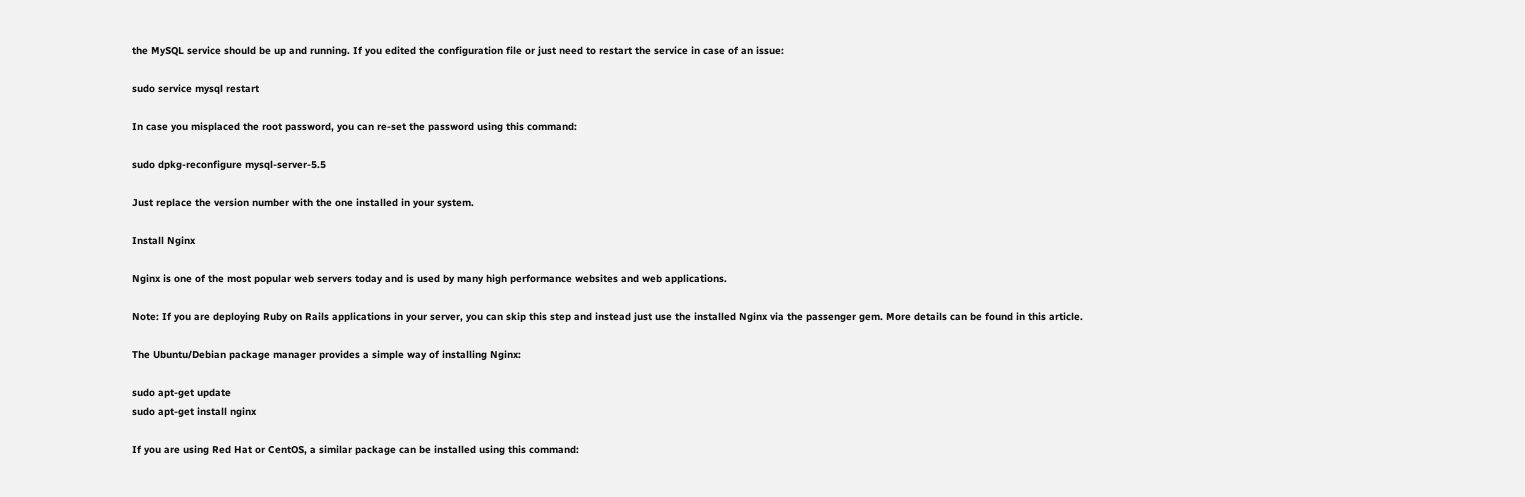the MySQL service should be up and running. If you edited the configuration file or just need to restart the service in case of an issue:

sudo service mysql restart

In case you misplaced the root password, you can re-set the password using this command:

sudo dpkg-reconfigure mysql-server-5.5

Just replace the version number with the one installed in your system.

Install Nginx

Nginx is one of the most popular web servers today and is used by many high performance websites and web applications.

Note: If you are deploying Ruby on Rails applications in your server, you can skip this step and instead just use the installed Nginx via the passenger gem. More details can be found in this article.

The Ubuntu/Debian package manager provides a simple way of installing Nginx:

sudo apt-get update
sudo apt-get install nginx

If you are using Red Hat or CentOS, a similar package can be installed using this command: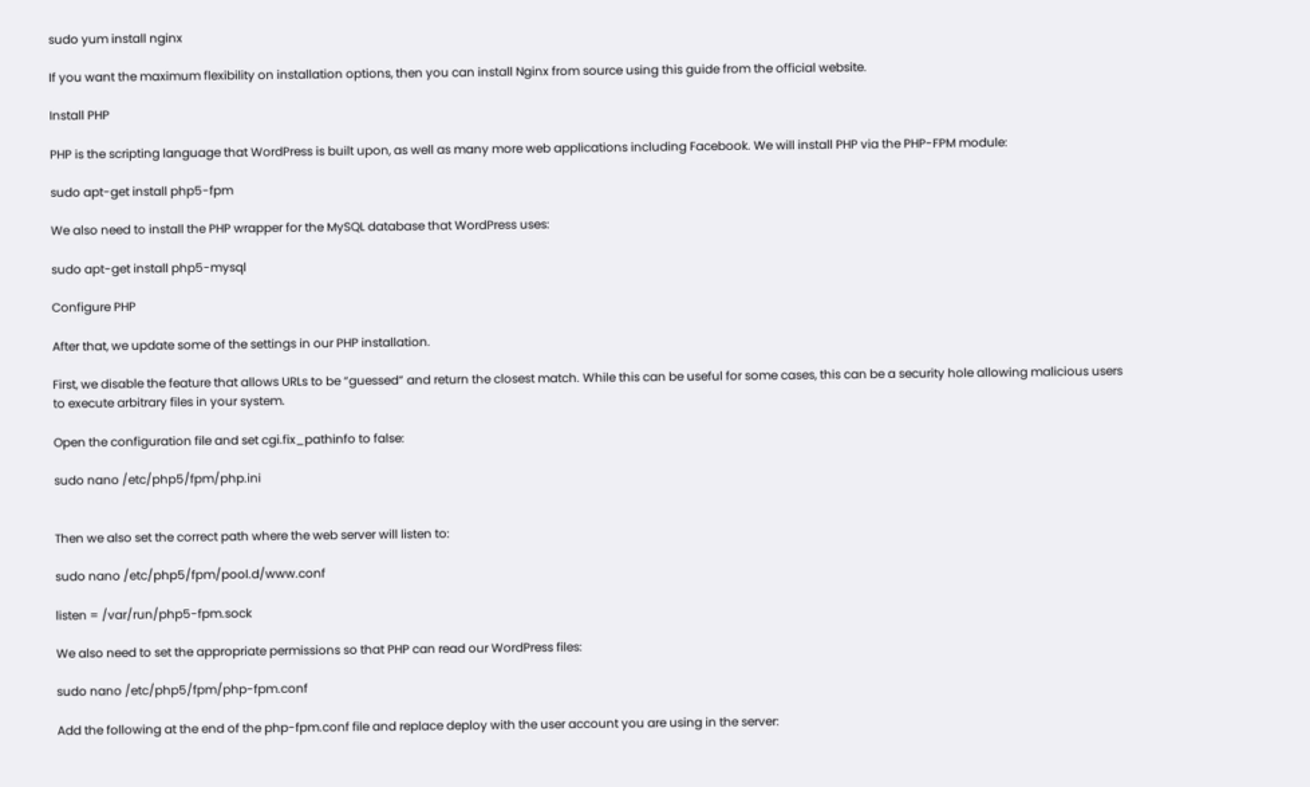sudo yum install nginx

If you want the maximum flexibility on installation options, then you can install Nginx from source using this guide from the official website.

Install PHP

PHP is the scripting language that WordPress is built upon, as well as many more web applications including Facebook. We will install PHP via the PHP-FPM module:

sudo apt-get install php5-fpm

We also need to install the PHP wrapper for the MySQL database that WordPress uses:

sudo apt-get install php5-mysql

Configure PHP

After that, we update some of the settings in our PHP installation.

First, we disable the feature that allows URLs to be “guessed” and return the closest match. While this can be useful for some cases, this can be a security hole allowing malicious users to execute arbitrary files in your system.

Open the configuration file and set cgi.fix_pathinfo to false:

sudo nano /etc/php5/fpm/php.ini


Then we also set the correct path where the web server will listen to:

sudo nano /etc/php5/fpm/pool.d/www.conf

listen = /var/run/php5-fpm.sock

We also need to set the appropriate permissions so that PHP can read our WordPress files:

sudo nano /etc/php5/fpm/php-fpm.conf

Add the following at the end of the php-fpm.conf file and replace deploy with the user account you are using in the server: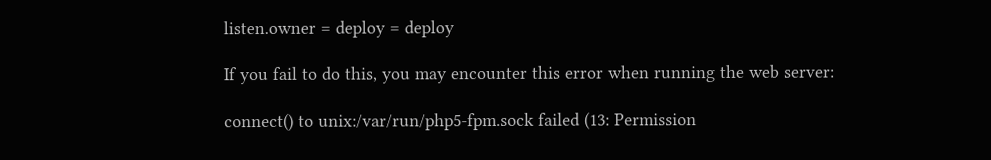listen.owner = deploy = deploy

If you fail to do this, you may encounter this error when running the web server:

connect() to unix:/var/run/php5-fpm.sock failed (13: Permission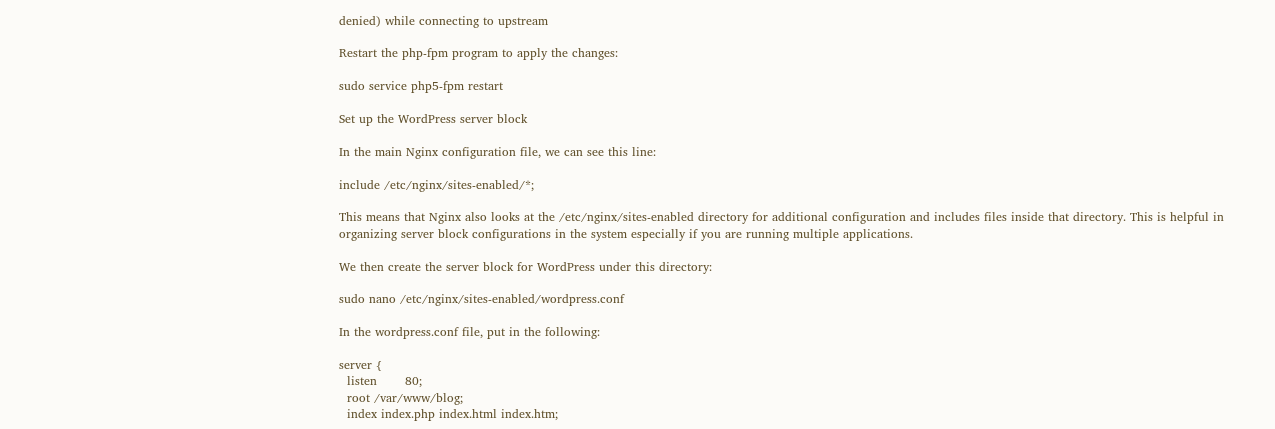denied) while connecting to upstream

Restart the php-fpm program to apply the changes:

sudo service php5-fpm restart

Set up the WordPress server block

In the main Nginx configuration file, we can see this line:

include /etc/nginx/sites-enabled/*;

This means that Nginx also looks at the /etc/nginx/sites-enabled directory for additional configuration and includes files inside that directory. This is helpful in organizing server block configurations in the system especially if you are running multiple applications.

We then create the server block for WordPress under this directory:

sudo nano /etc/nginx/sites-enabled/wordpress.conf

In the wordpress.conf file, put in the following:

server {
  listen       80;
  root /var/www/blog;
  index index.php index.html index.htm;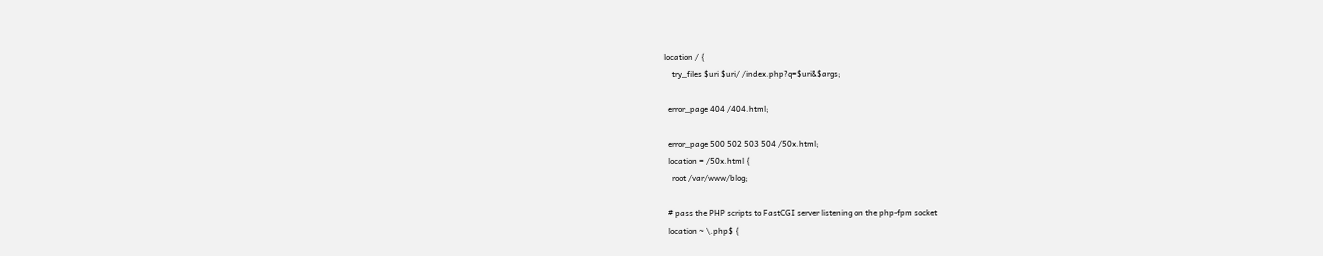location / {
    try_files $uri $uri/ /index.php?q=$uri&$args;

  error_page 404 /404.html;

  error_page 500 502 503 504 /50x.html;
  location = /50x.html {
    root /var/www/blog;

  # pass the PHP scripts to FastCGI server listening on the php-fpm socket
  location ~ \.php$ {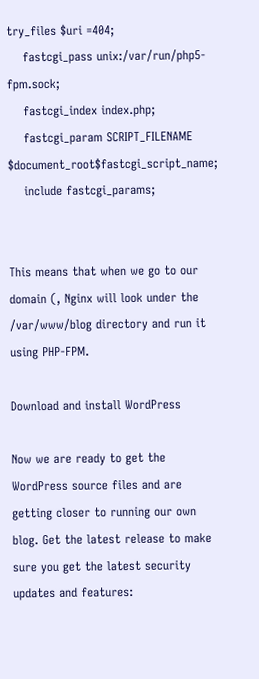try_files $uri =404;
    fastcgi_pass unix:/var/run/php5-fpm.sock;
    fastcgi_index index.php;
    fastcgi_param SCRIPT_FILENAME $document_root$fastcgi_script_name;
    include fastcgi_params;


This means that when we go to our domain (, Nginx will look under the /var/www/blog directory and run it using PHP-FPM.

Download and install WordPress

Now we are ready to get the WordPress source files and are getting closer to running our own blog. Get the latest release to make sure you get the latest security updates and features: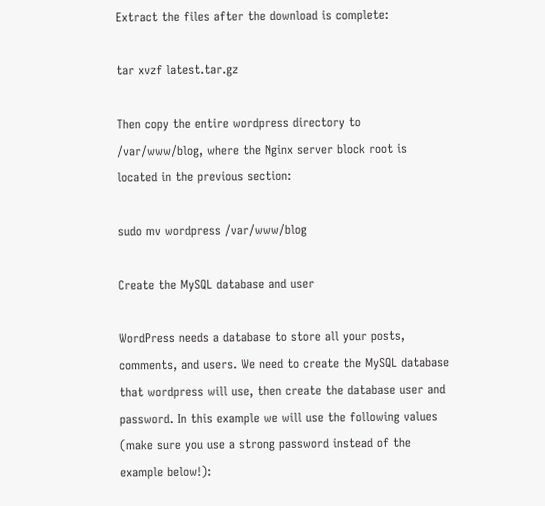Extract the files after the download is complete:

tar xvzf latest.tar.gz

Then copy the entire wordpress directory to /var/www/blog, where the Nginx server block root is located in the previous section:

sudo mv wordpress /var/www/blog

Create the MySQL database and user

WordPress needs a database to store all your posts, comments, and users. We need to create the MySQL database that wordpress will use, then create the database user and password. In this example we will use the following values (make sure you use a strong password instead of the example below!):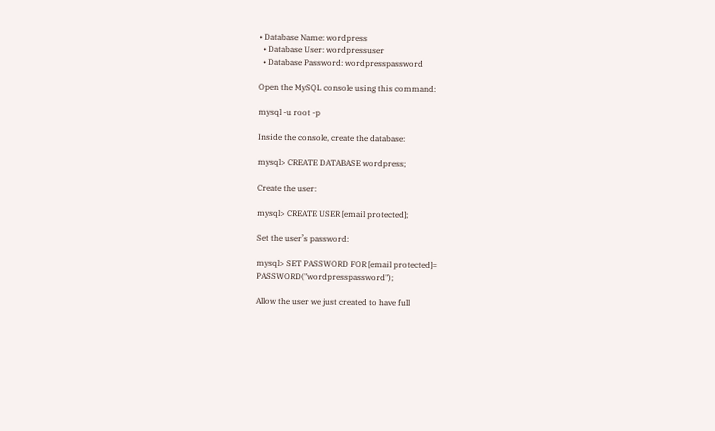• Database Name: wordpress
  • Database User: wordpressuser
  • Database Password: wordpresspassword

Open the MySQL console using this command:

mysql -u root -p

Inside the console, create the database:

mysql> CREATE DATABASE wordpress;

Create the user:

mysql> CREATE USER [email protected];

Set the user’s password:

mysql> SET PASSWORD FOR [email protected]= PASSWORD("wordpresspassword");

Allow the user we just created to have full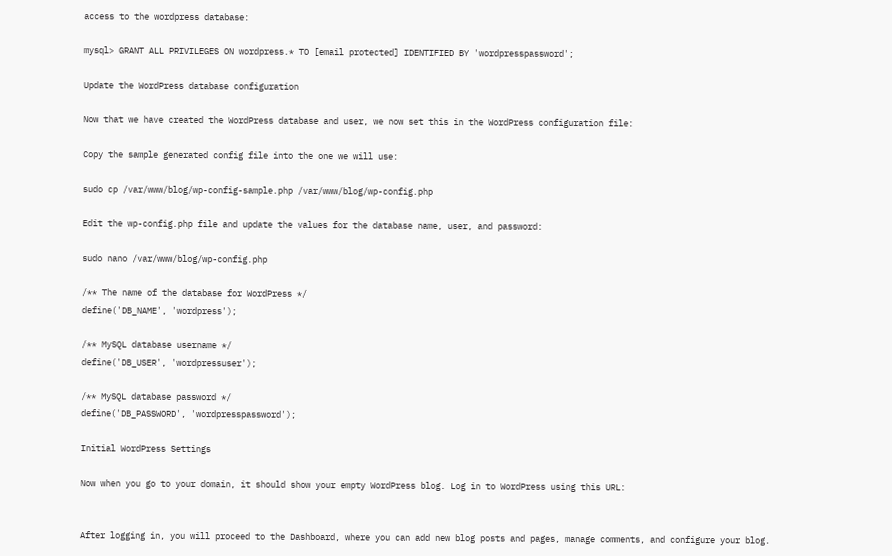access to the wordpress database:

mysql> GRANT ALL PRIVILEGES ON wordpress.* TO [email protected] IDENTIFIED BY 'wordpresspassword';

Update the WordPress database configuration

Now that we have created the WordPress database and user, we now set this in the WordPress configuration file:

Copy the sample generated config file into the one we will use:

sudo cp /var/www/blog/wp-config-sample.php /var/www/blog/wp-config.php

Edit the wp-config.php file and update the values for the database name, user, and password:

sudo nano /var/www/blog/wp-config.php

/** The name of the database for WordPress */
define('DB_NAME', 'wordpress');

/** MySQL database username */
define('DB_USER', 'wordpressuser');

/** MySQL database password */
define('DB_PASSWORD', 'wordpresspassword');

Initial WordPress Settings

Now when you go to your domain, it should show your empty WordPress blog. Log in to WordPress using this URL:


After logging in, you will proceed to the Dashboard, where you can add new blog posts and pages, manage comments, and configure your blog.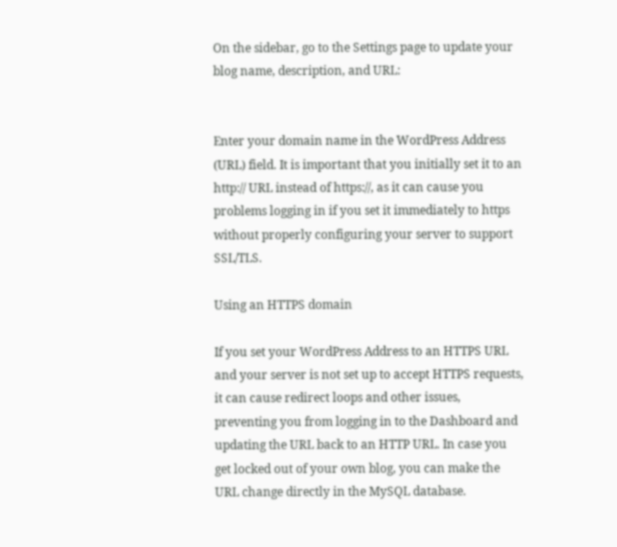On the sidebar, go to the Settings page to update your blog name, description, and URL:


Enter your domain name in the WordPress Address (URL) field. It is important that you initially set it to an http:// URL instead of https://, as it can cause you problems logging in if you set it immediately to https without properly configuring your server to support SSL/TLS.

Using an HTTPS domain

If you set your WordPress Address to an HTTPS URL and your server is not set up to accept HTTPS requests, it can cause redirect loops and other issues, preventing you from logging in to the Dashboard and updating the URL back to an HTTP URL. In case you get locked out of your own blog, you can make the URL change directly in the MySQL database.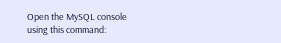Open the MySQL console using this command: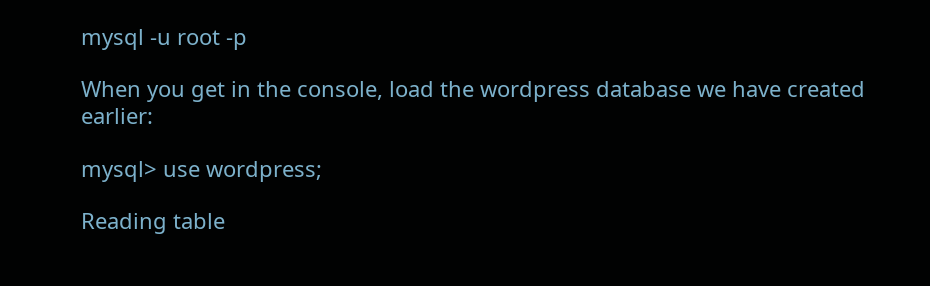mysql -u root -p

When you get in the console, load the wordpress database we have created earlier:

mysql> use wordpress;

Reading table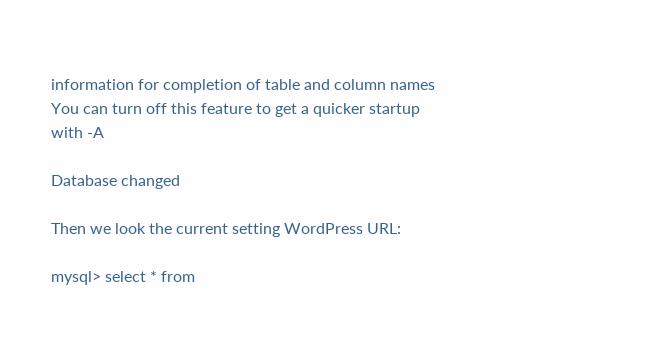information for completion of table and column names
You can turn off this feature to get a quicker startup with -A

Database changed

Then we look the current setting WordPress URL:

mysql> select * from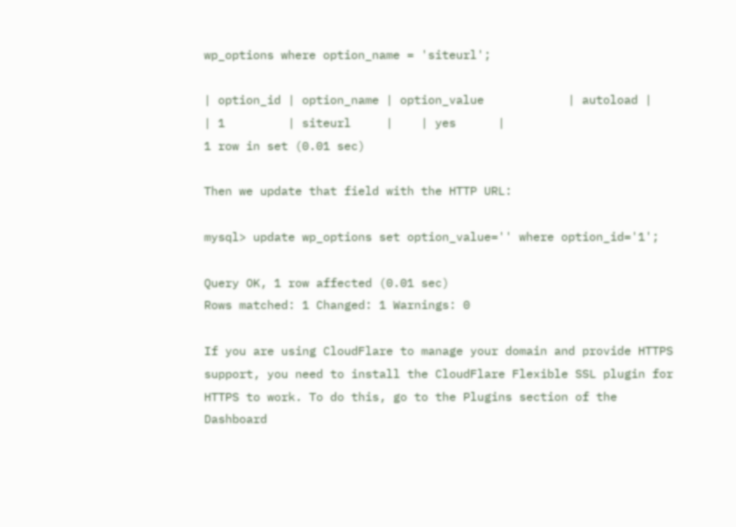wp_options where option_name = 'siteurl';

| option_id | option_name | option_value            | autoload |
| 1         | siteurl     |    | yes      |
1 row in set (0.01 sec)

Then we update that field with the HTTP URL:

mysql> update wp_options set option_value='' where option_id='1';

Query OK, 1 row affected (0.01 sec)
Rows matched: 1 Changed: 1 Warnings: 0

If you are using CloudFlare to manage your domain and provide HTTPS support, you need to install the CloudFlare Flexible SSL plugin for HTTPS to work. To do this, go to the Plugins section of the Dashboard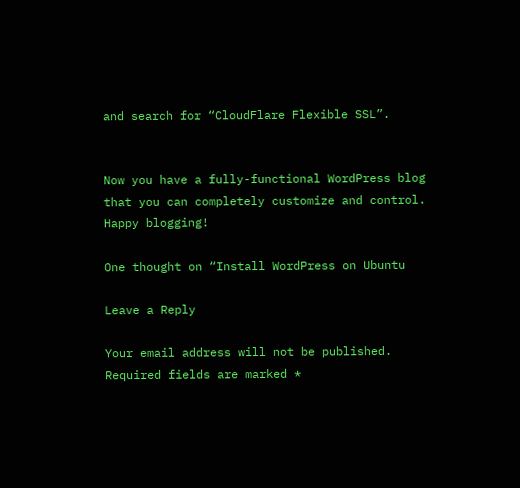and search for “CloudFlare Flexible SSL”.


Now you have a fully-functional WordPress blog that you can completely customize and control. Happy blogging!

One thought on “Install WordPress on Ubuntu

Leave a Reply

Your email address will not be published. Required fields are marked *